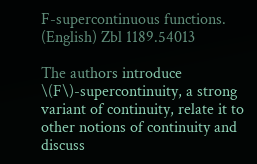F-supercontinuous functions. (English) Zbl 1189.54013

The authors introduce \(F\)-supercontinuity, a strong variant of continuity, relate it to other notions of continuity and discuss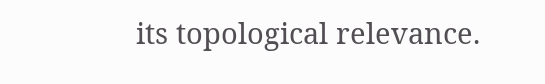its topological relevance.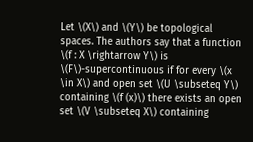Let \(X\) and \(Y\) be topological spaces. The authors say that a function \(f : X \rightarrow Y\) is \(F\)-supercontinuous if for every \(x \in X\) and open set \(U \subseteq Y\) containing \(f (x)\) there exists an open set \(V \subseteq X\) containing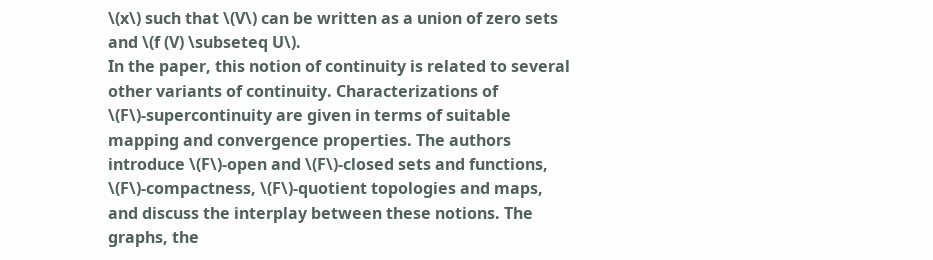\(x\) such that \(V\) can be written as a union of zero sets and \(f (V) \subseteq U\).
In the paper, this notion of continuity is related to several other variants of continuity. Characterizations of \(F\)-supercontinuity are given in terms of suitable mapping and convergence properties. The authors introduce \(F\)-open and \(F\)-closed sets and functions, \(F\)-compactness, \(F\)-quotient topologies and maps, and discuss the interplay between these notions. The graphs, the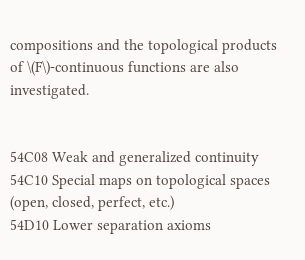compositions and the topological products of \(F\)-continuous functions are also investigated.


54C08 Weak and generalized continuity
54C10 Special maps on topological spaces (open, closed, perfect, etc.)
54D10 Lower separation axioms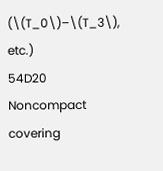(\(T_0\)–\(T_3\), etc.)
54D20 Noncompact covering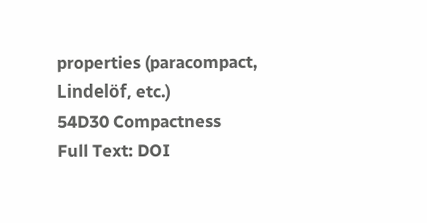properties (paracompact, Lindelöf, etc.)
54D30 Compactness
Full Text: DOI